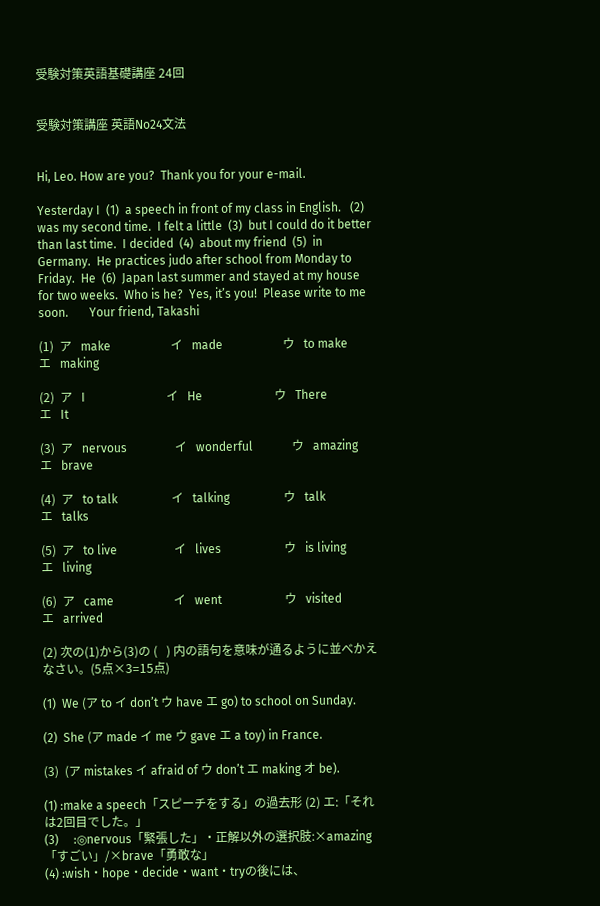受験対策英語基礎講座 24回


受験対策講座 英語No24文法


Hi, Leo. How are you?  Thank you for your e-mail.

Yesterday I  (1)  a speech in front of my class in English.   (2)  was my second time.  I felt a little  (3)  but I could do it better than last time.  I decided  (4)  about my friend  (5)  in Germany.  He practices judo after school from Monday to Friday.  He  (6)  Japan last summer and stayed at my house for two weeks.  Who is he?  Yes, it’s you!  Please write to me soon.       Your friend, Takashi

(1)  ア   make                    イ   made                    ウ   to make                エ   making

(2)  ア   I                           イ   He                        ウ   There                   エ   It

(3)  ア   nervous                イ   wonderful             ウ   amazing                エ   brave

(4)  ア   to talk                  イ   talking                  ウ   talk                      エ   talks

(5)  ア   to live                   イ   lives                     ウ   is living                エ   living

(6)  ア   came                    イ   went                     ウ   visited                  エ   arrived

(2) 次の(1)から(3)の (   ) 内の語句を意味が通るように並べかえなさい。(5点×3=15点)

(1)  We (ア to イ don’t ウ have エ go) to school on Sunday.

(2)  She (ア made イ me ウ gave エ a toy) in France.

(3)  (ア mistakes イ afraid of ウ don’t エ making オ be).

(1) :make a speech「スピーチをする」の過去形 (2) エ:「それは2回目でした。」
(3)     :◎nervous「緊張した」・正解以外の選択肢:×amazing「すごい」/×brave「勇敢な」
(4) :wish・hope・decide・want・tryの後には、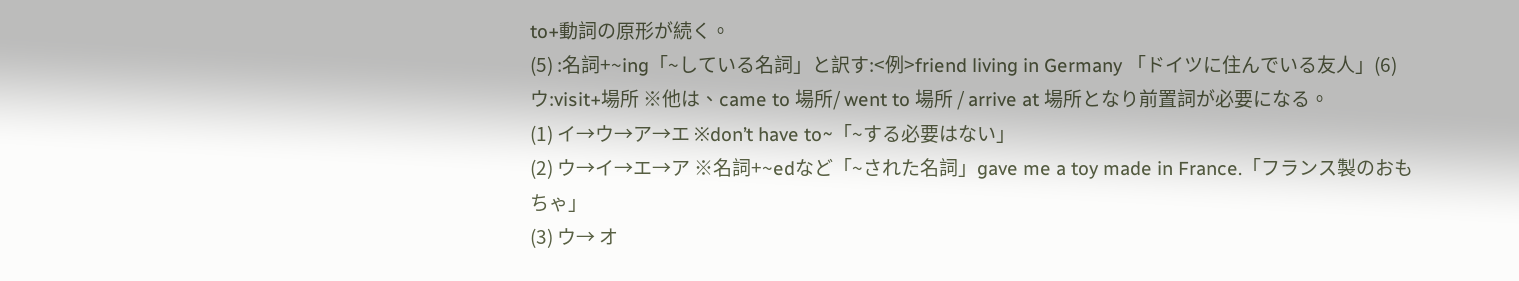to+動詞の原形が続く。
(5) :名詞+~ing「~している名詞」と訳す:<例>friend living in Germany 「ドイツに住んでいる友人」(6)   ウ:visit+場所 ※他は、came to 場所/ went to 場所 / arrive at 場所となり前置詞が必要になる。
(1) イ→ウ→ア→エ ※don’t have to~「~する必要はない」
(2) ウ→イ→エ→ア ※名詞+~edなど「~された名詞」gave me a toy made in France.「フランス製のおもちゃ」
(3) ウ→ オ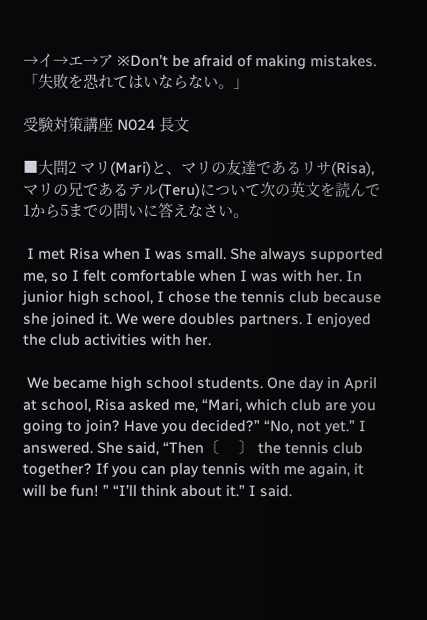→イ→エ→ア ※Don’t be afraid of making mistakes. 「失敗を恐れてはいならない。」

受験対策講座 N024 長文

■大問2 マリ(Mari)と、マリの友達であるリサ(Risa),マリの兄であるテル(Teru)について次の英文を読んで1から5までの問いに答えなさい。

 I met Risa when I was small. She always supported me, so I felt comfortable when I was with her. In junior high school, I chose the tennis club because she joined it. We were doubles partners. I enjoyed the club activities with her.

 We became high school students. One day in April at school, Risa asked me, “Mari, which club are you going to join? Have you decided?” “No, not yet.” I answered. She said, “Then〔     〕 the tennis club together? If you can play tennis with me again, it will be fun! ” “I’ll think about it.” I said.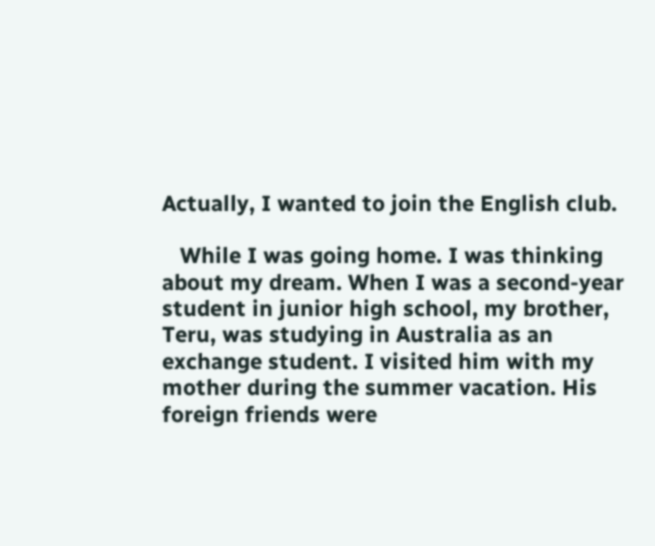Actually, I wanted to join the English club.

   While I was going home. I was thinking about my dream. When I was a second-year student in junior high school, my brother, Teru, was studying in Australia as an exchange student. I visited him with my mother during the summer vacation. His foreign friends were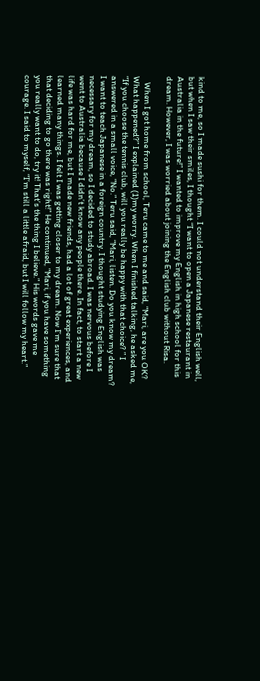kind to me, so I made sushi for them. I could not understand their English well, but when I saw their smiles, I thought “I want to open a Japanese restaurant in Australia in the future!” I wanted to improve my English in high school for this dream. However, I was worried about joining the English club without Risa.

   When I got home from school, Teru came to me and said, “Mari, are you OK? What happened?” I explained (1)my worry. When I finished talking, he asked me, “If you choose the tennis club, will you really be happy with that choice? ” I answered in a small voice, “No.” Teru said, “Mari, listen. Do you know my dream? I want to teach Japanese in a foreign country. I thought studying English was necessary for my dream, so I decided to study abroad. I was nervous before I went to Australia because I didn’t know any people there. In fact, to start a new life was hard for me, but I made new friends, had a lot of great experiences, and learned many things. I felt I was getting closer to my dream. Now I’m sure that that deciding to go there was right!” He continued, “Mari, if you have something you really want to do, try it! That’s the thing I believe.” His words gave me courage. I said to myself, “I’m still a little afraid, but I will follow my heart.”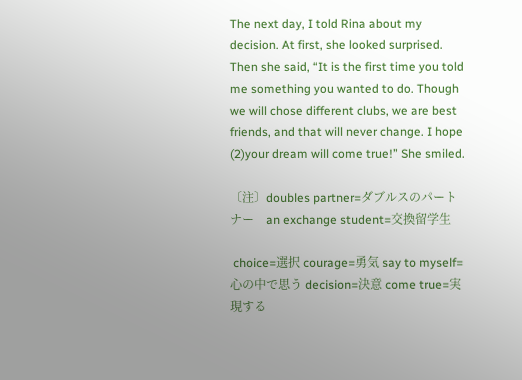The next day, I told Rina about my decision. At first, she looked surprised. Then she said, “It is the first time you told me something you wanted to do. Though we will chose different clubs, we are best friends, and that will never change. I hope (2)your dream will come true!” She smiled.

〔注〕doubles partner=ダブルスのパートナー    an exchange student=交換留学生

 choice=選択 courage=勇気 say to myself=心の中で思う decision=決意 come true=実現する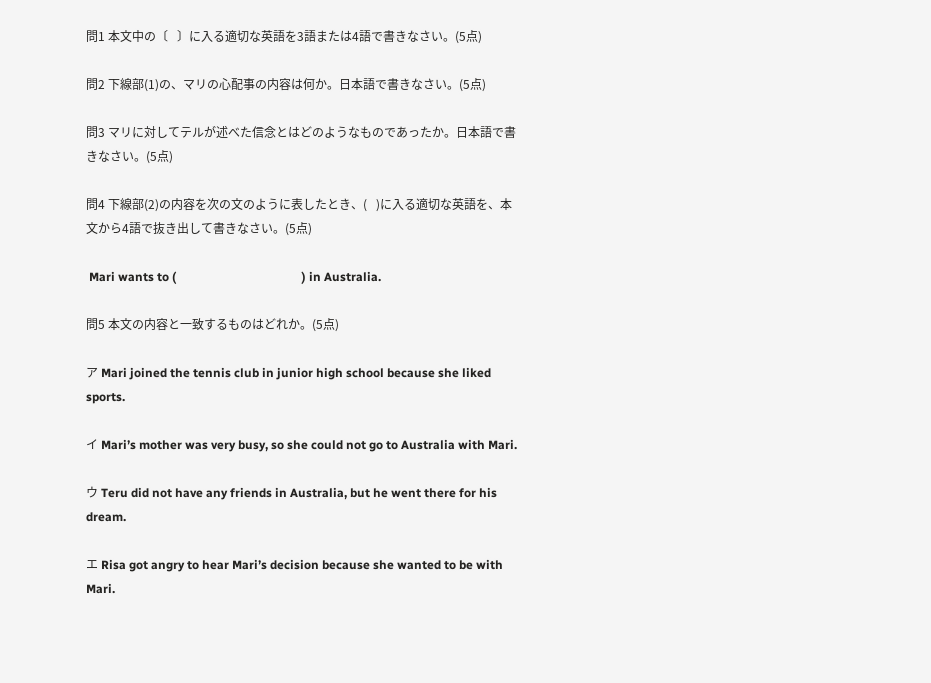問1 本文中の〔   〕に入る適切な英語を3語または4語で書きなさい。(5点)

問2 下線部(1)の、マリの心配事の内容は何か。日本語で書きなさい。(5点)

問3 マリに対してテルが述べた信念とはどのようなものであったか。日本語で書きなさい。(5点)

問4 下線部(2)の内容を次の文のように表したとき、(   )に入る適切な英語を、本文から4語で抜き出して書きなさい。(5点)

 Mari wants to (                                          ) in Australia.

問5 本文の内容と一致するものはどれか。(5点)

ア Mari joined the tennis club in junior high school because she liked sports.

イ Mari’s mother was very busy, so she could not go to Australia with Mari.

ウ Teru did not have any friends in Australia, but he went there for his dream.

エ Risa got angry to hear Mari’s decision because she wanted to be with Mari.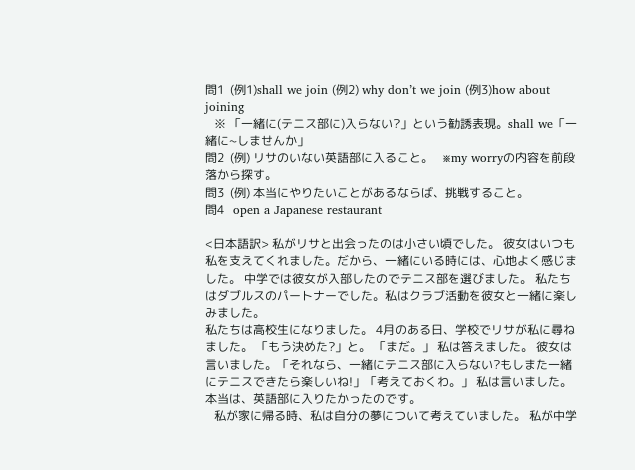問1  (例1)shall we join (例2) why don’t we join (例3)how about joining
   ※ 「一緒に(テニス部に)入らない?」という勧誘表現。shall we「一緒に~しませんか」
問2  (例) リサのいない英語部に入ること。   ※my worryの内容を前段落から探す。
問3  (例) 本当にやりたいことがあるならば、挑戦すること。
問4   open a Japanese restaurant

<日本語訳> 私がリサと出会ったのは小さい頃でした。 彼女はいつも私を支えてくれました。だから、一緒にいる時には、心地よく感じました。 中学では彼女が入部したのでテニス部を選びました。 私たちはダブルスのパートナーでした。私はクラブ活動を彼女と一緒に楽しみました。
私たちは高校生になりました。 4月のある日、学校でリサが私に尋ねました。 「もう決めた?」と。 「まだ。」 私は答えました。 彼女は言いました。「それなら、一緒にテニス部に入らない?もしまた一緒にテニスできたら楽しいね!」「考えておくわ。」 私は言いました。 本当は、英語部に入りたかったのです。
   私が家に帰る時、私は自分の夢について考えていました。 私が中学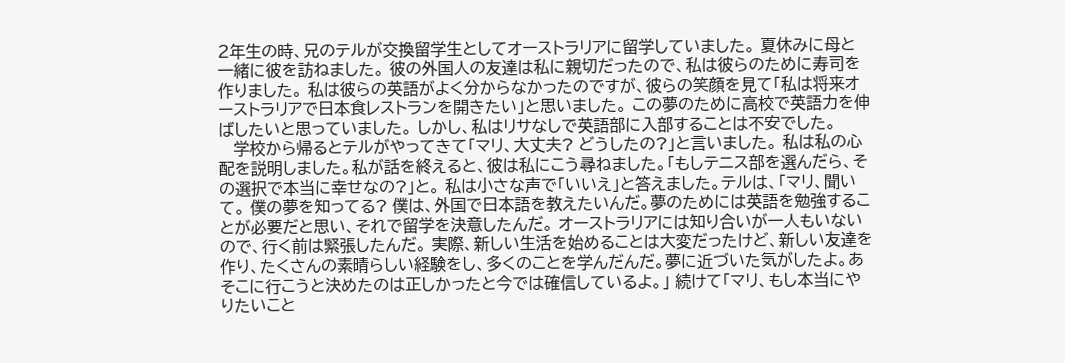2年生の時、兄のテルが交換留学生としてオーストラリアに留学していました。 夏休みに母と一緒に彼を訪ねました。 彼の外国人の友達は私に親切だったので、私は彼らのために寿司を作りました。 私は彼らの英語がよく分からなかったのですが、彼らの笑顔を見て「私は将来オーストラリアで日本食レストランを開きたい」と思いました。 この夢のために高校で英語力を伸ばしたいと思っていました。 しかし、私はリサなしで英語部に入部することは不安でした。
   学校から帰るとテルがやってきて「マリ、大丈夫? どうしたの?」と言いました。 私は私の心配を説明しました。私が話を終えると、彼は私にこう尋ねました。「もしテニス部を選んだら、その選択で本当に幸せなの?」と。 私は小さな声で「いいえ」と答えました。テルは、「マリ、聞いて。 僕の夢を知ってる? 僕は、外国で日本語を教えたいんだ。夢のためには英語を勉強することが必要だと思い、それで留学を決意したんだ。 オーストラリアには知り合いが一人もいないので、行く前は緊張したんだ。 実際、新しい生活を始めることは大変だったけど、新しい友達を作り、たくさんの素晴らしい経験をし、多くのことを学んだんだ。夢に近づいた気がしたよ。あそこに行こうと決めたのは正しかったと今では確信しているよ。」 続けて「マリ、もし本当にやりたいこと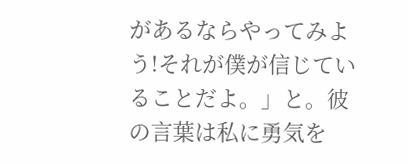があるならやってみよう!それが僕が信じていることだよ。」と。彼の言葉は私に勇気を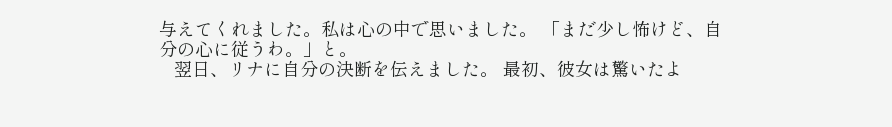与えてくれました。私は心の中で思いました。 「まだ少し怖けど、自分の心に従うわ。」と。
   翌日、リナに自分の決断を伝えました。 最初、彼女は驚いたよ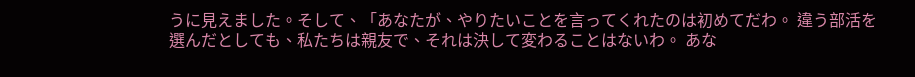うに見えました。そして、「あなたが、やりたいことを言ってくれたのは初めてだわ。 違う部活を選んだとしても、私たちは親友で、それは決して変わることはないわ。 あな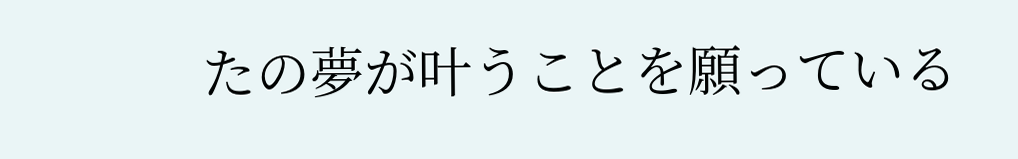たの夢が叶うことを願っている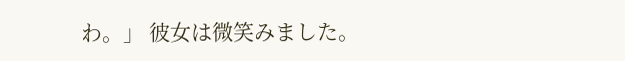わ。」 彼女は微笑みました。